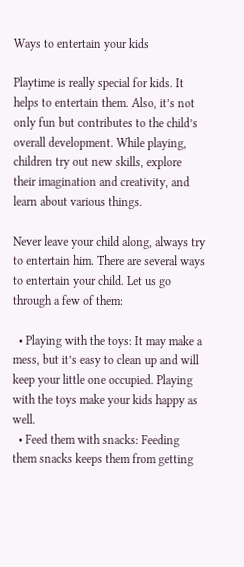Ways to entertain your kids

Playtime is really special for kids. It helps to entertain them. Also, it’s not only fun but contributes to the child’s overall development. While playing, children try out new skills, explore their imagination and creativity, and learn about various things.

Never leave your child along, always try to entertain him. There are several ways to entertain your child. Let us go through a few of them:

  • Playing with the toys: It may make a mess, but it’s easy to clean up and will keep your little one occupied. Playing with the toys make your kids happy as well.
  • Feed them with snacks: Feeding them snacks keeps them from getting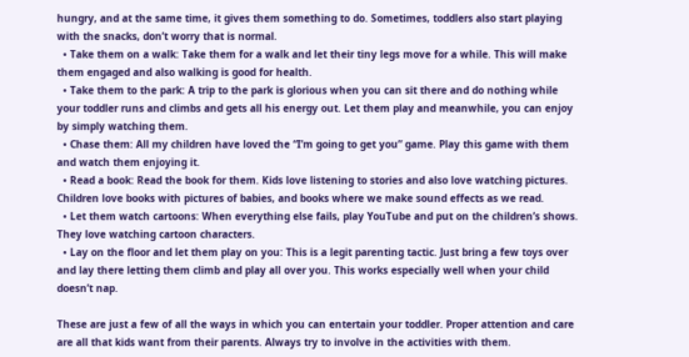hungry, and at the same time, it gives them something to do. Sometimes, toddlers also start playing with the snacks, don’t worry that is normal.
  • Take them on a walk: Take them for a walk and let their tiny legs move for a while. This will make them engaged and also walking is good for health.
  • Take them to the park: A trip to the park is glorious when you can sit there and do nothing while your toddler runs and climbs and gets all his energy out. Let them play and meanwhile, you can enjoy by simply watching them.
  • Chase them: All my children have loved the “I’m going to get you” game. Play this game with them and watch them enjoying it.
  • Read a book: Read the book for them. Kids love listening to stories and also love watching pictures. Children love books with pictures of babies, and books where we make sound effects as we read.
  • Let them watch cartoons: When everything else fails, play YouTube and put on the children’s shows. They love watching cartoon characters.
  • Lay on the floor and let them play on you: This is a legit parenting tactic. Just bring a few toys over and lay there letting them climb and play all over you. This works especially well when your child doesn’t nap.

These are just a few of all the ways in which you can entertain your toddler. Proper attention and care are all that kids want from their parents. Always try to involve in the activities with them.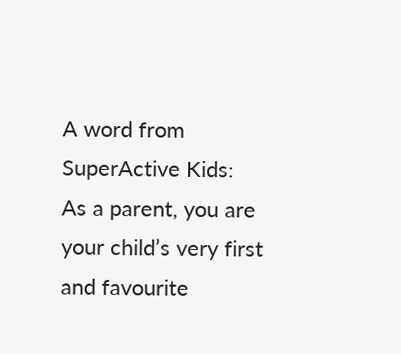A word from SuperActive Kids:
As a parent, you are your child’s very first and favourite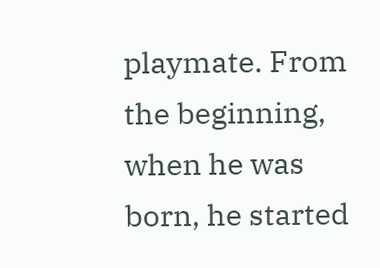playmate. From the beginning, when he was born, he started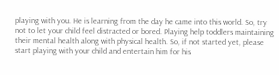playing with you. He is learning from the day he came into this world. So, try not to let your child feel distracted or bored. Playing help toddlers maintaining their mental health along with physical health. So, if not started yet, please start playing with your child and entertain him for his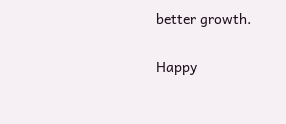better growth.

Happy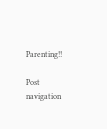Parenting!!

Post navigation